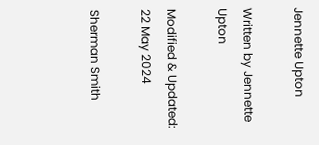Jennette Upton

Written by Jennette Upton

Modified & Updated: 22 May 2024

Sherman Smith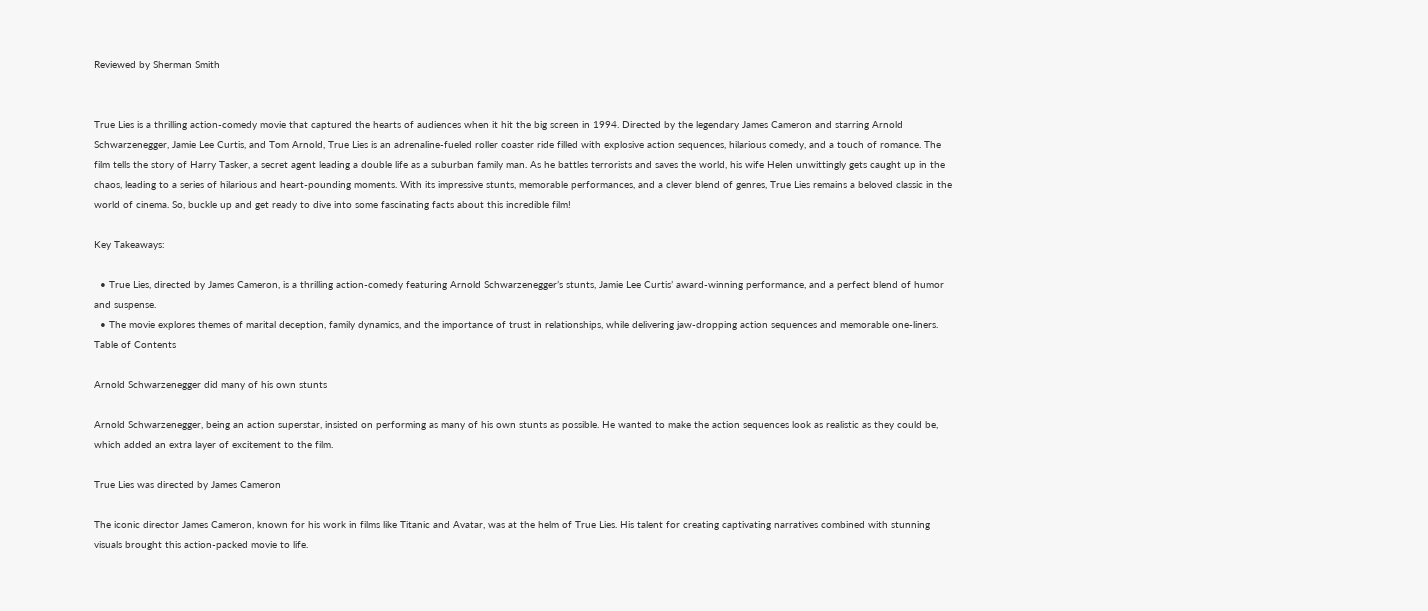Reviewed by Sherman Smith


True Lies is a thrilling action-comedy movie that captured the hearts of audiences when it hit the big screen in 1994. Directed by the legendary James Cameron and starring Arnold Schwarzenegger, Jamie Lee Curtis, and Tom Arnold, True Lies is an adrenaline-fueled roller coaster ride filled with explosive action sequences, hilarious comedy, and a touch of romance. The film tells the story of Harry Tasker, a secret agent leading a double life as a suburban family man. As he battles terrorists and saves the world, his wife Helen unwittingly gets caught up in the chaos, leading to a series of hilarious and heart-pounding moments. With its impressive stunts, memorable performances, and a clever blend of genres, True Lies remains a beloved classic in the world of cinema. So, buckle up and get ready to dive into some fascinating facts about this incredible film!

Key Takeaways:

  • True Lies, directed by James Cameron, is a thrilling action-comedy featuring Arnold Schwarzenegger’s stunts, Jamie Lee Curtis’ award-winning performance, and a perfect blend of humor and suspense.
  • The movie explores themes of marital deception, family dynamics, and the importance of trust in relationships, while delivering jaw-dropping action sequences and memorable one-liners.
Table of Contents

Arnold Schwarzenegger did many of his own stunts

Arnold Schwarzenegger, being an action superstar, insisted on performing as many of his own stunts as possible. He wanted to make the action sequences look as realistic as they could be, which added an extra layer of excitement to the film.

True Lies was directed by James Cameron

The iconic director James Cameron, known for his work in films like Titanic and Avatar, was at the helm of True Lies. His talent for creating captivating narratives combined with stunning visuals brought this action-packed movie to life.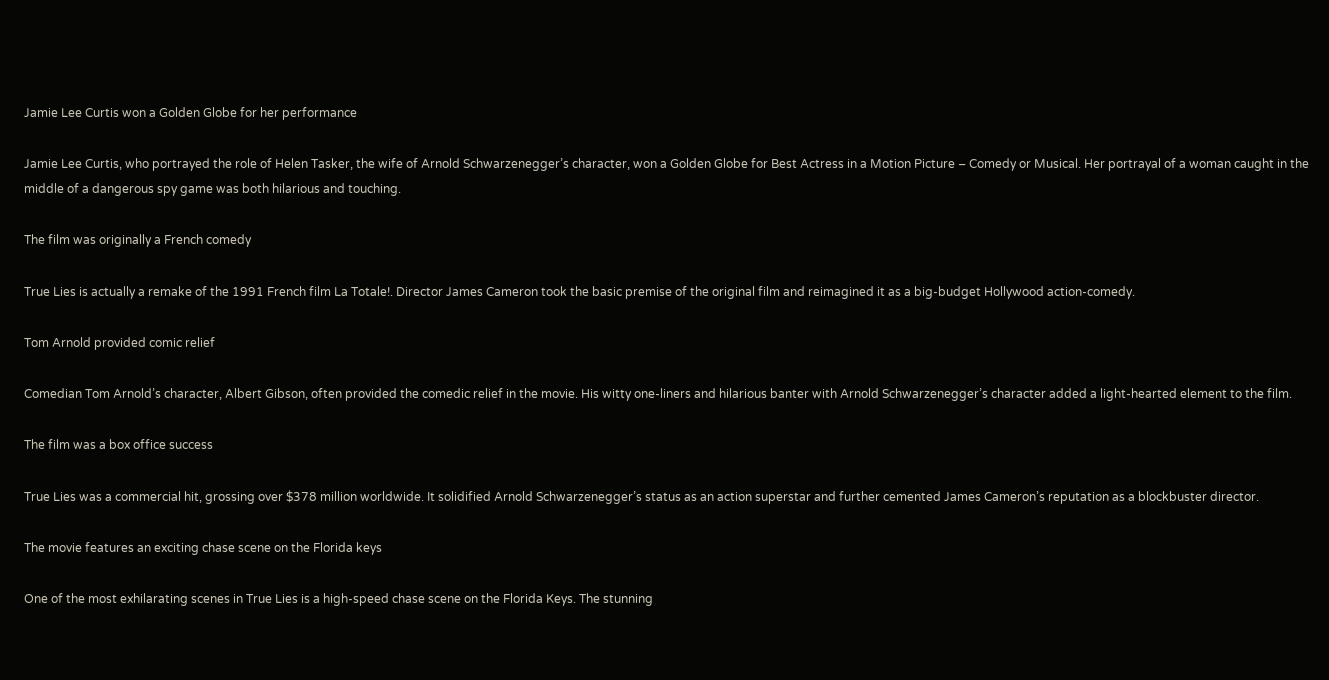Jamie Lee Curtis won a Golden Globe for her performance

Jamie Lee Curtis, who portrayed the role of Helen Tasker, the wife of Arnold Schwarzenegger’s character, won a Golden Globe for Best Actress in a Motion Picture – Comedy or Musical. Her portrayal of a woman caught in the middle of a dangerous spy game was both hilarious and touching.

The film was originally a French comedy

True Lies is actually a remake of the 1991 French film La Totale!. Director James Cameron took the basic premise of the original film and reimagined it as a big-budget Hollywood action-comedy.

Tom Arnold provided comic relief

Comedian Tom Arnold’s character, Albert Gibson, often provided the comedic relief in the movie. His witty one-liners and hilarious banter with Arnold Schwarzenegger’s character added a light-hearted element to the film.

The film was a box office success

True Lies was a commercial hit, grossing over $378 million worldwide. It solidified Arnold Schwarzenegger’s status as an action superstar and further cemented James Cameron’s reputation as a blockbuster director.

The movie features an exciting chase scene on the Florida keys

One of the most exhilarating scenes in True Lies is a high-speed chase scene on the Florida Keys. The stunning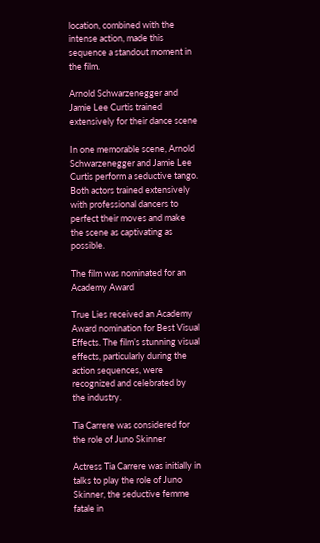location, combined with the intense action, made this sequence a standout moment in the film.

Arnold Schwarzenegger and Jamie Lee Curtis trained extensively for their dance scene

In one memorable scene, Arnold Schwarzenegger and Jamie Lee Curtis perform a seductive tango. Both actors trained extensively with professional dancers to perfect their moves and make the scene as captivating as possible.

The film was nominated for an Academy Award

True Lies received an Academy Award nomination for Best Visual Effects. The film’s stunning visual effects, particularly during the action sequences, were recognized and celebrated by the industry.

Tia Carrere was considered for the role of Juno Skinner

Actress Tia Carrere was initially in talks to play the role of Juno Skinner, the seductive femme fatale in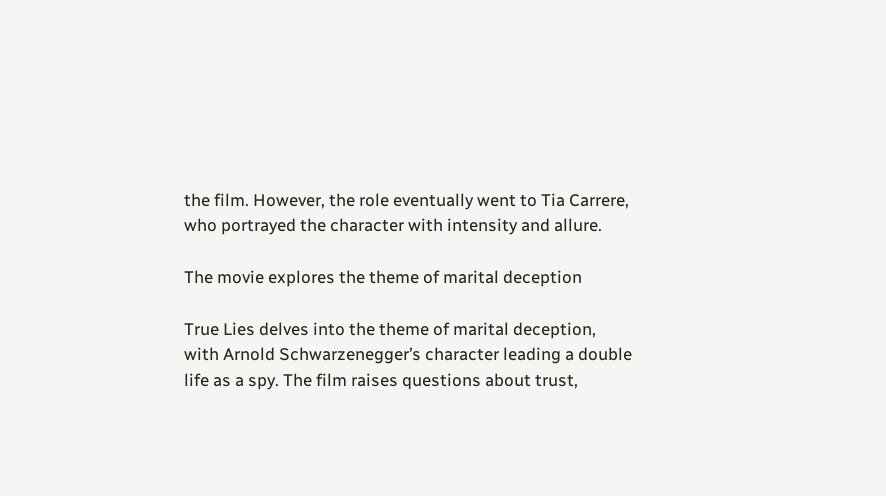the film. However, the role eventually went to Tia Carrere, who portrayed the character with intensity and allure.

The movie explores the theme of marital deception

True Lies delves into the theme of marital deception, with Arnold Schwarzenegger’s character leading a double life as a spy. The film raises questions about trust,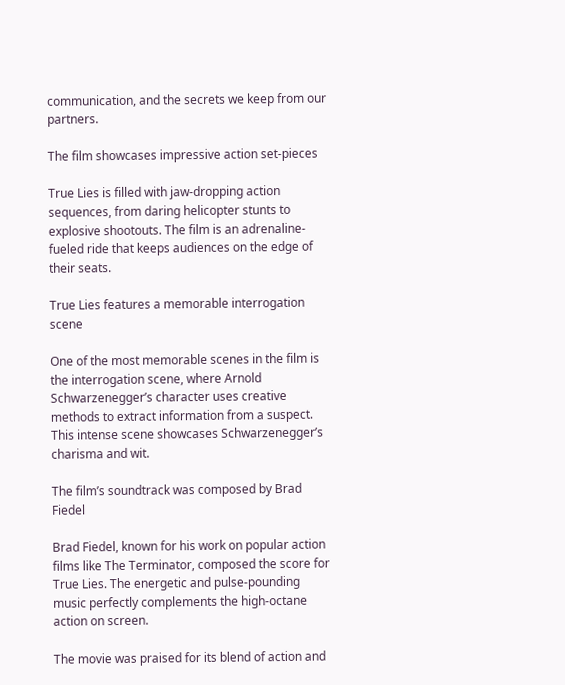communication, and the secrets we keep from our partners.

The film showcases impressive action set-pieces

True Lies is filled with jaw-dropping action sequences, from daring helicopter stunts to explosive shootouts. The film is an adrenaline-fueled ride that keeps audiences on the edge of their seats.

True Lies features a memorable interrogation scene

One of the most memorable scenes in the film is the interrogation scene, where Arnold Schwarzenegger’s character uses creative methods to extract information from a suspect. This intense scene showcases Schwarzenegger’s charisma and wit.

The film’s soundtrack was composed by Brad Fiedel

Brad Fiedel, known for his work on popular action films like The Terminator, composed the score for True Lies. The energetic and pulse-pounding music perfectly complements the high-octane action on screen.

The movie was praised for its blend of action and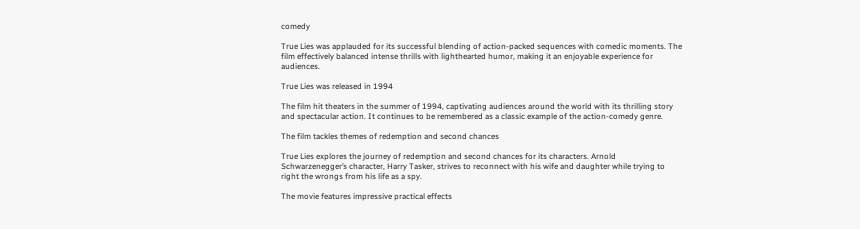comedy

True Lies was applauded for its successful blending of action-packed sequences with comedic moments. The film effectively balanced intense thrills with lighthearted humor, making it an enjoyable experience for audiences.

True Lies was released in 1994

The film hit theaters in the summer of 1994, captivating audiences around the world with its thrilling story and spectacular action. It continues to be remembered as a classic example of the action-comedy genre.

The film tackles themes of redemption and second chances

True Lies explores the journey of redemption and second chances for its characters. Arnold Schwarzenegger’s character, Harry Tasker, strives to reconnect with his wife and daughter while trying to right the wrongs from his life as a spy.

The movie features impressive practical effects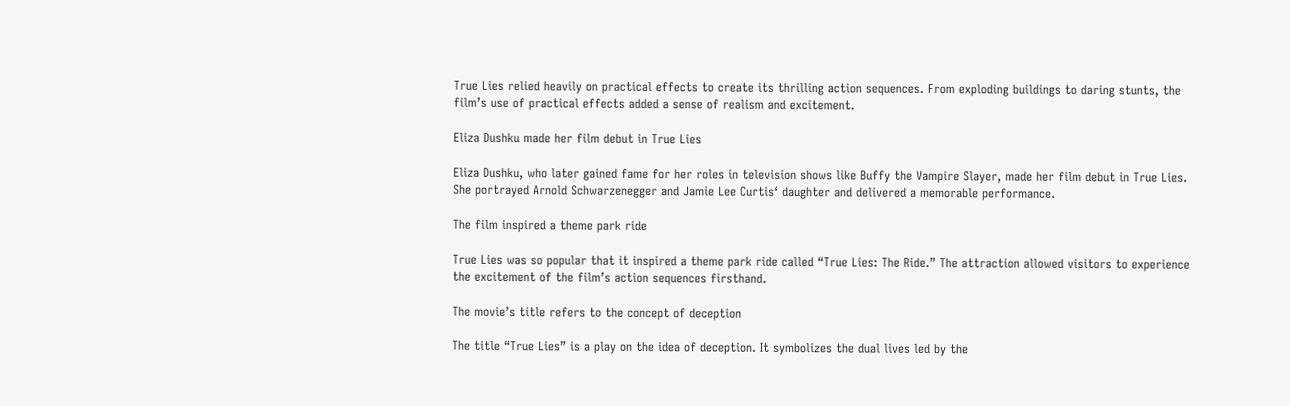True Lies relied heavily on practical effects to create its thrilling action sequences. From exploding buildings to daring stunts, the film’s use of practical effects added a sense of realism and excitement.

Eliza Dushku made her film debut in True Lies

Eliza Dushku, who later gained fame for her roles in television shows like Buffy the Vampire Slayer, made her film debut in True Lies. She portrayed Arnold Schwarzenegger and Jamie Lee Curtis‘ daughter and delivered a memorable performance.

The film inspired a theme park ride

True Lies was so popular that it inspired a theme park ride called “True Lies: The Ride.” The attraction allowed visitors to experience the excitement of the film’s action sequences firsthand.

The movie’s title refers to the concept of deception

The title “True Lies” is a play on the idea of deception. It symbolizes the dual lives led by the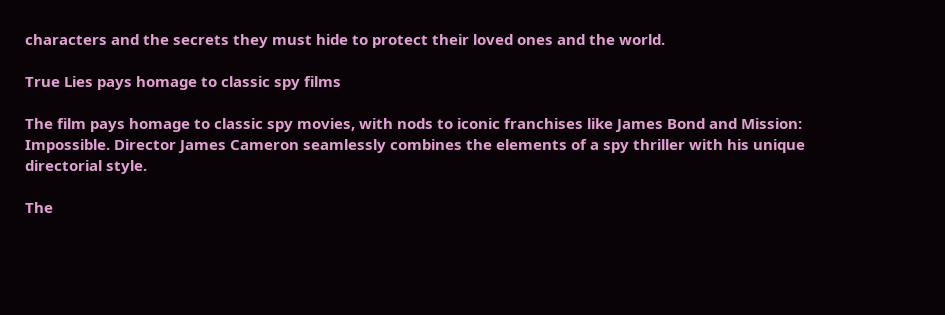characters and the secrets they must hide to protect their loved ones and the world.

True Lies pays homage to classic spy films

The film pays homage to classic spy movies, with nods to iconic franchises like James Bond and Mission: Impossible. Director James Cameron seamlessly combines the elements of a spy thriller with his unique directorial style.

The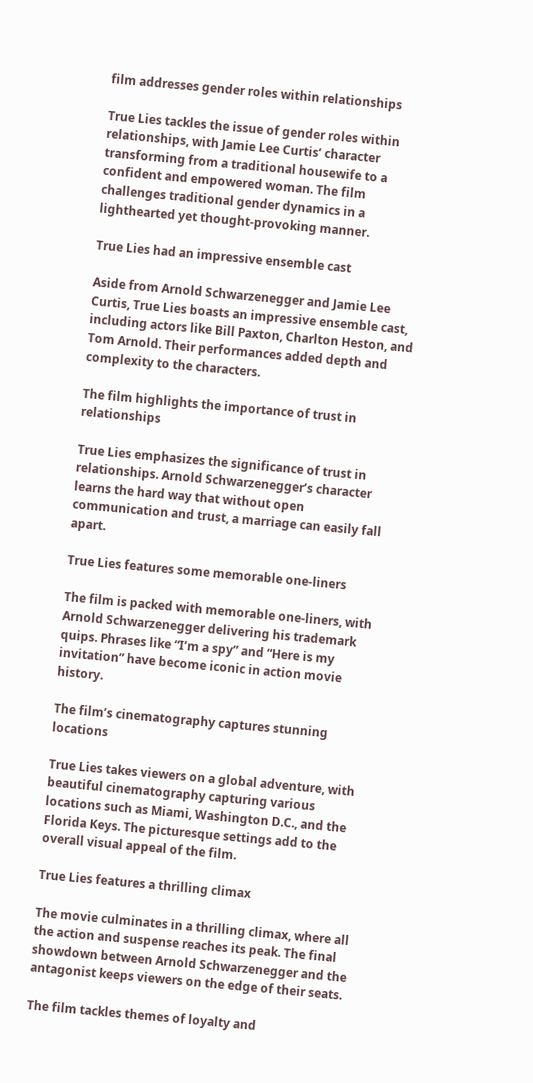film addresses gender roles within relationships

True Lies tackles the issue of gender roles within relationships, with Jamie Lee Curtis’ character transforming from a traditional housewife to a confident and empowered woman. The film challenges traditional gender dynamics in a lighthearted yet thought-provoking manner.

True Lies had an impressive ensemble cast

Aside from Arnold Schwarzenegger and Jamie Lee Curtis, True Lies boasts an impressive ensemble cast, including actors like Bill Paxton, Charlton Heston, and Tom Arnold. Their performances added depth and complexity to the characters.

The film highlights the importance of trust in relationships

True Lies emphasizes the significance of trust in relationships. Arnold Schwarzenegger’s character learns the hard way that without open communication and trust, a marriage can easily fall apart.

True Lies features some memorable one-liners

The film is packed with memorable one-liners, with Arnold Schwarzenegger delivering his trademark quips. Phrases like “I’m a spy” and “Here is my invitation” have become iconic in action movie history.

The film’s cinematography captures stunning locations

True Lies takes viewers on a global adventure, with beautiful cinematography capturing various locations such as Miami, Washington D.C., and the Florida Keys. The picturesque settings add to the overall visual appeal of the film.

True Lies features a thrilling climax

The movie culminates in a thrilling climax, where all the action and suspense reaches its peak. The final showdown between Arnold Schwarzenegger and the antagonist keeps viewers on the edge of their seats.

The film tackles themes of loyalty and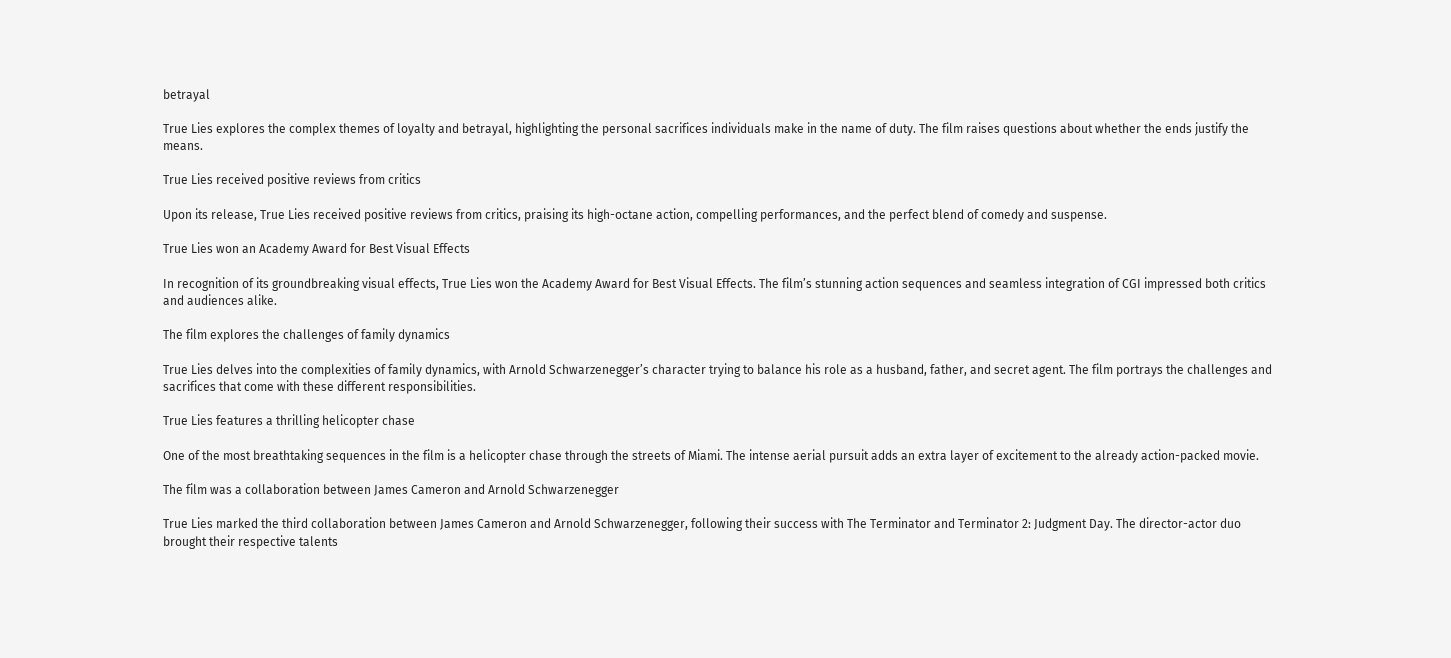betrayal

True Lies explores the complex themes of loyalty and betrayal, highlighting the personal sacrifices individuals make in the name of duty. The film raises questions about whether the ends justify the means.

True Lies received positive reviews from critics

Upon its release, True Lies received positive reviews from critics, praising its high-octane action, compelling performances, and the perfect blend of comedy and suspense.

True Lies won an Academy Award for Best Visual Effects

In recognition of its groundbreaking visual effects, True Lies won the Academy Award for Best Visual Effects. The film’s stunning action sequences and seamless integration of CGI impressed both critics and audiences alike.

The film explores the challenges of family dynamics

True Lies delves into the complexities of family dynamics, with Arnold Schwarzenegger’s character trying to balance his role as a husband, father, and secret agent. The film portrays the challenges and sacrifices that come with these different responsibilities.

True Lies features a thrilling helicopter chase

One of the most breathtaking sequences in the film is a helicopter chase through the streets of Miami. The intense aerial pursuit adds an extra layer of excitement to the already action-packed movie.

The film was a collaboration between James Cameron and Arnold Schwarzenegger

True Lies marked the third collaboration between James Cameron and Arnold Schwarzenegger, following their success with The Terminator and Terminator 2: Judgment Day. The director-actor duo brought their respective talents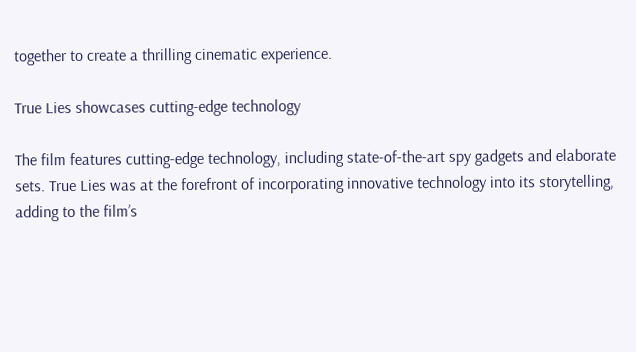together to create a thrilling cinematic experience.

True Lies showcases cutting-edge technology

The film features cutting-edge technology, including state-of-the-art spy gadgets and elaborate sets. True Lies was at the forefront of incorporating innovative technology into its storytelling, adding to the film’s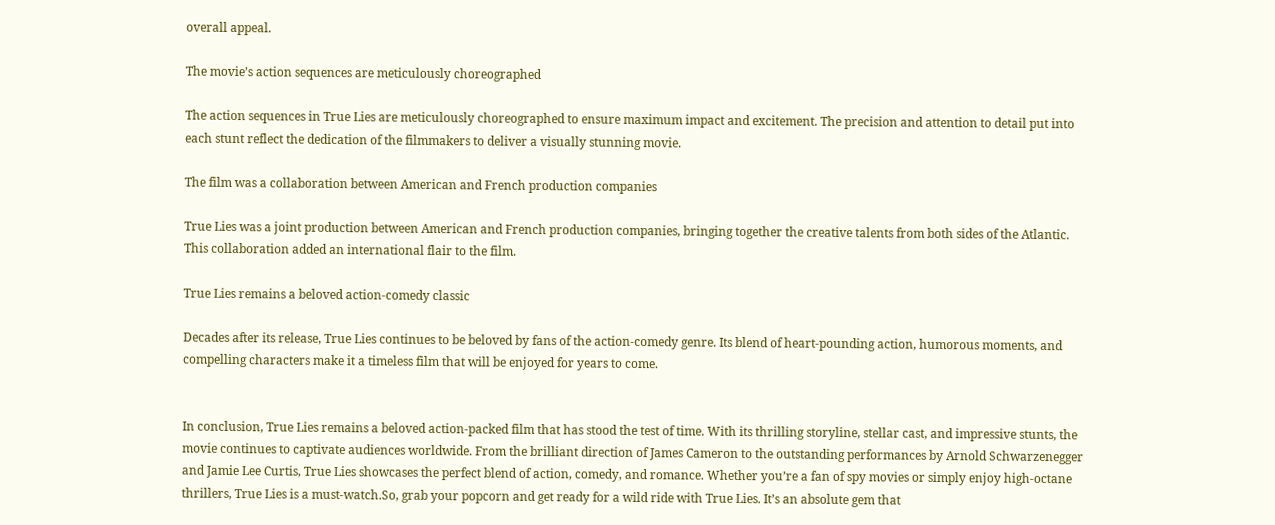overall appeal.

The movie’s action sequences are meticulously choreographed

The action sequences in True Lies are meticulously choreographed to ensure maximum impact and excitement. The precision and attention to detail put into each stunt reflect the dedication of the filmmakers to deliver a visually stunning movie.

The film was a collaboration between American and French production companies

True Lies was a joint production between American and French production companies, bringing together the creative talents from both sides of the Atlantic. This collaboration added an international flair to the film.

True Lies remains a beloved action-comedy classic

Decades after its release, True Lies continues to be beloved by fans of the action-comedy genre. Its blend of heart-pounding action, humorous moments, and compelling characters make it a timeless film that will be enjoyed for years to come.


In conclusion, True Lies remains a beloved action-packed film that has stood the test of time. With its thrilling storyline, stellar cast, and impressive stunts, the movie continues to captivate audiences worldwide. From the brilliant direction of James Cameron to the outstanding performances by Arnold Schwarzenegger and Jamie Lee Curtis, True Lies showcases the perfect blend of action, comedy, and romance. Whether you’re a fan of spy movies or simply enjoy high-octane thrillers, True Lies is a must-watch.So, grab your popcorn and get ready for a wild ride with True Lies. It’s an absolute gem that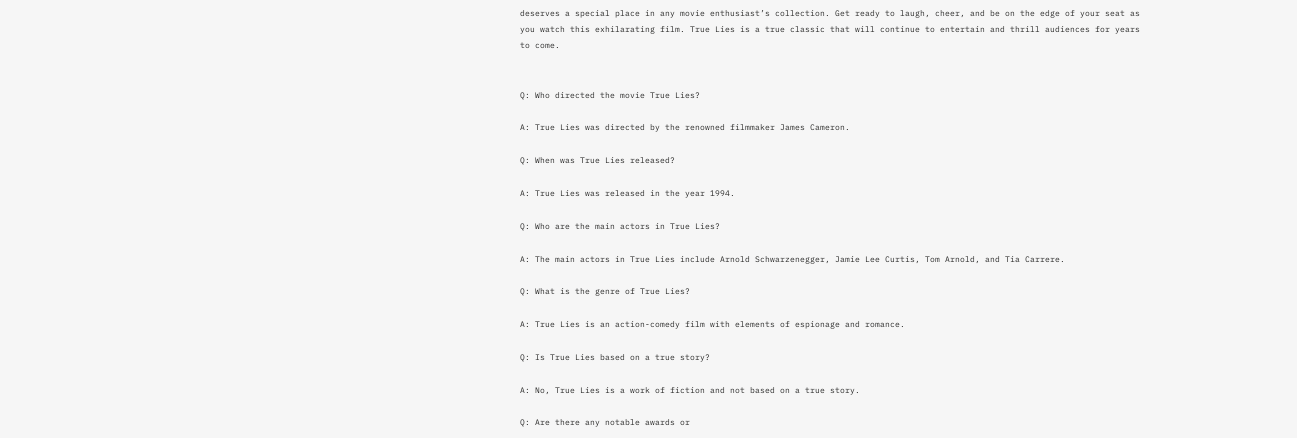deserves a special place in any movie enthusiast’s collection. Get ready to laugh, cheer, and be on the edge of your seat as you watch this exhilarating film. True Lies is a true classic that will continue to entertain and thrill audiences for years to come.


Q: Who directed the movie True Lies?

A: True Lies was directed by the renowned filmmaker James Cameron.

Q: When was True Lies released?

A: True Lies was released in the year 1994.

Q: Who are the main actors in True Lies?

A: The main actors in True Lies include Arnold Schwarzenegger, Jamie Lee Curtis, Tom Arnold, and Tia Carrere.

Q: What is the genre of True Lies?

A: True Lies is an action-comedy film with elements of espionage and romance.

Q: Is True Lies based on a true story?

A: No, True Lies is a work of fiction and not based on a true story.

Q: Are there any notable awards or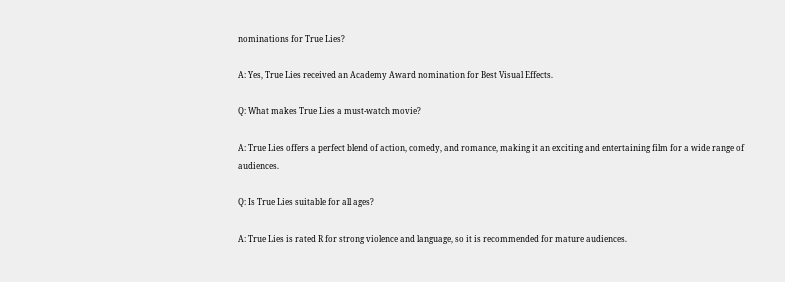nominations for True Lies?

A: Yes, True Lies received an Academy Award nomination for Best Visual Effects.

Q: What makes True Lies a must-watch movie?

A: True Lies offers a perfect blend of action, comedy, and romance, making it an exciting and entertaining film for a wide range of audiences.

Q: Is True Lies suitable for all ages?

A: True Lies is rated R for strong violence and language, so it is recommended for mature audiences.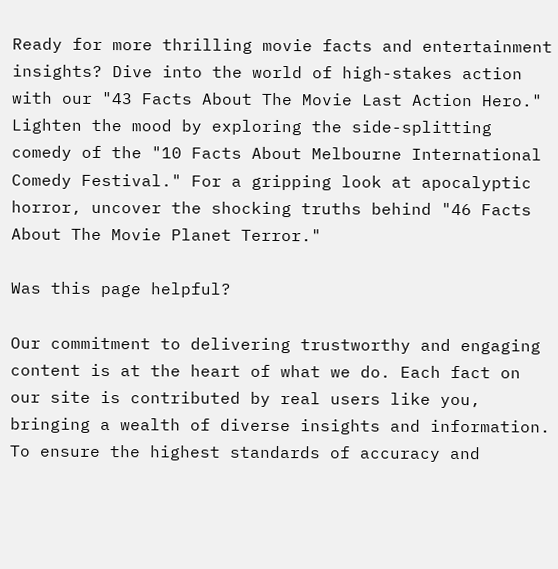Ready for more thrilling movie facts and entertainment insights? Dive into the world of high-stakes action with our "43 Facts About The Movie Last Action Hero." Lighten the mood by exploring the side-splitting comedy of the "10 Facts About Melbourne International Comedy Festival." For a gripping look at apocalyptic horror, uncover the shocking truths behind "46 Facts About The Movie Planet Terror."

Was this page helpful?

Our commitment to delivering trustworthy and engaging content is at the heart of what we do. Each fact on our site is contributed by real users like you, bringing a wealth of diverse insights and information. To ensure the highest standards of accuracy and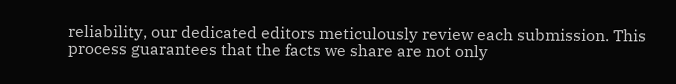reliability, our dedicated editors meticulously review each submission. This process guarantees that the facts we share are not only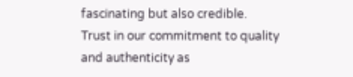fascinating but also credible. Trust in our commitment to quality and authenticity as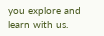you explore and learn with us.